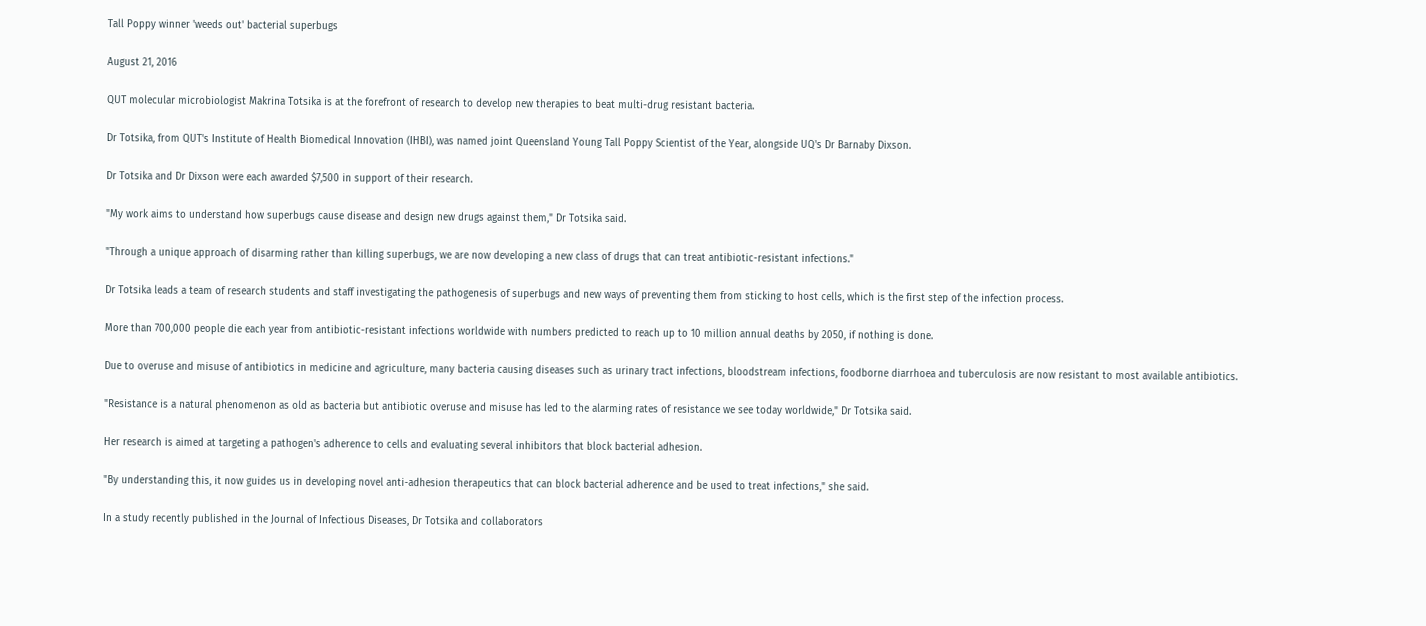Tall Poppy winner 'weeds out' bacterial superbugs

August 21, 2016

QUT molecular microbiologist Makrina Totsika is at the forefront of research to develop new therapies to beat multi-drug resistant bacteria.

Dr Totsika, from QUT's Institute of Health Biomedical Innovation (IHBI), was named joint Queensland Young Tall Poppy Scientist of the Year, alongside UQ's Dr Barnaby Dixson.

Dr Totsika and Dr Dixson were each awarded $7,500 in support of their research.

"My work aims to understand how superbugs cause disease and design new drugs against them," Dr Totsika said.

"Through a unique approach of disarming rather than killing superbugs, we are now developing a new class of drugs that can treat antibiotic-resistant infections."

Dr Totsika leads a team of research students and staff investigating the pathogenesis of superbugs and new ways of preventing them from sticking to host cells, which is the first step of the infection process.

More than 700,000 people die each year from antibiotic-resistant infections worldwide with numbers predicted to reach up to 10 million annual deaths by 2050, if nothing is done.

Due to overuse and misuse of antibiotics in medicine and agriculture, many bacteria causing diseases such as urinary tract infections, bloodstream infections, foodborne diarrhoea and tuberculosis are now resistant to most available antibiotics.

"Resistance is a natural phenomenon as old as bacteria but antibiotic overuse and misuse has led to the alarming rates of resistance we see today worldwide," Dr Totsika said.

Her research is aimed at targeting a pathogen's adherence to cells and evaluating several inhibitors that block bacterial adhesion.

"By understanding this, it now guides us in developing novel anti-adhesion therapeutics that can block bacterial adherence and be used to treat infections," she said.

In a study recently published in the Journal of Infectious Diseases, Dr Totsika and collaborators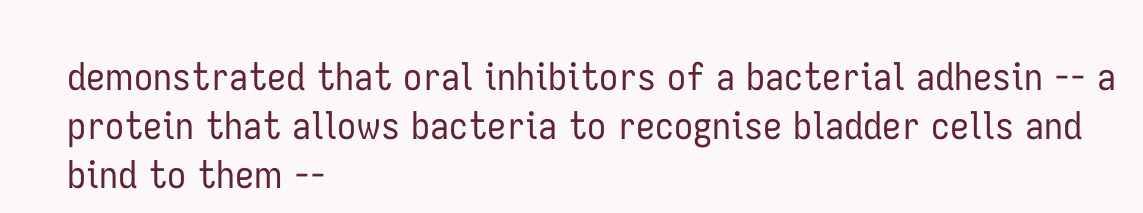demonstrated that oral inhibitors of a bacterial adhesin -- a protein that allows bacteria to recognise bladder cells and bind to them --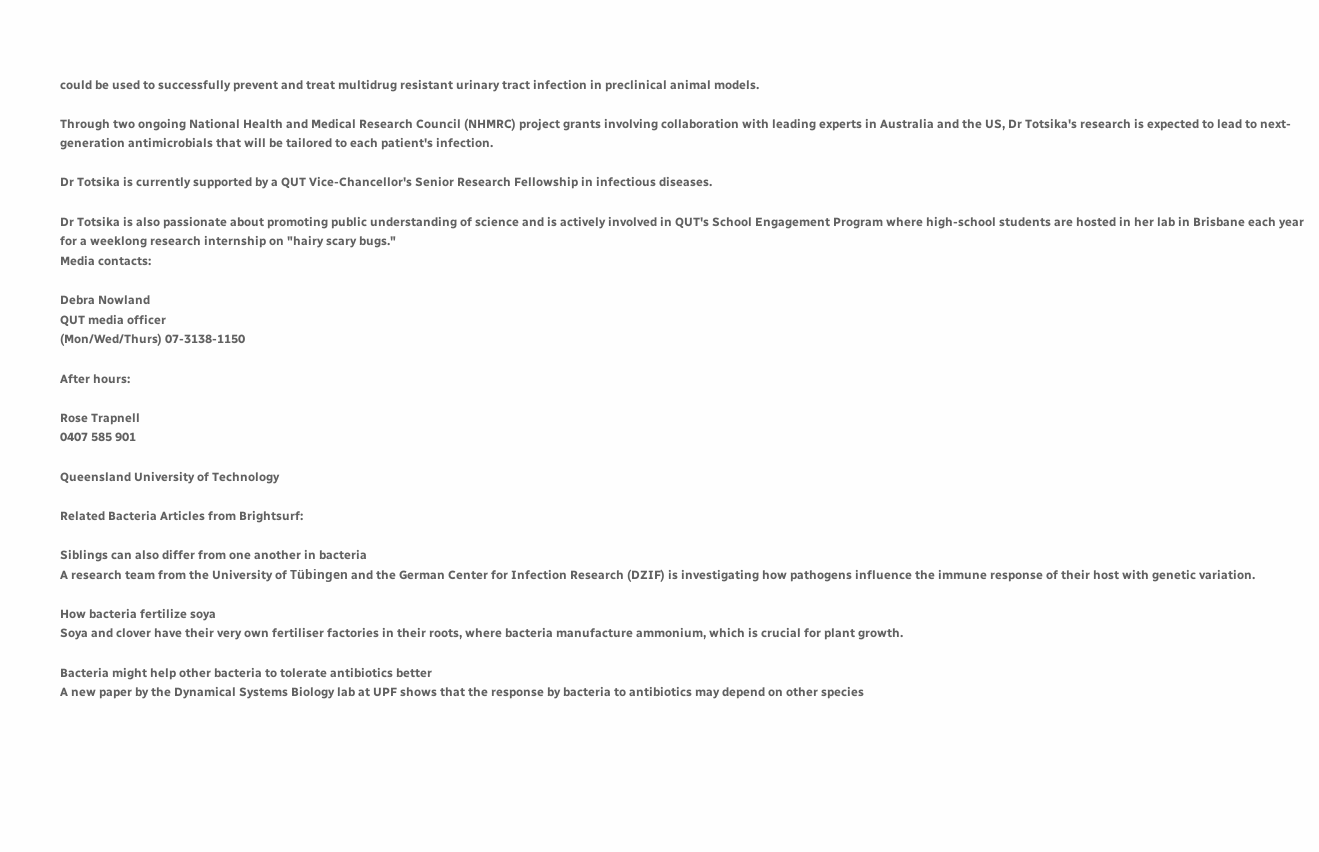could be used to successfully prevent and treat multidrug resistant urinary tract infection in preclinical animal models.

Through two ongoing National Health and Medical Research Council (NHMRC) project grants involving collaboration with leading experts in Australia and the US, Dr Totsika's research is expected to lead to next-generation antimicrobials that will be tailored to each patient's infection.

Dr Totsika is currently supported by a QUT Vice-Chancellor's Senior Research Fellowship in infectious diseases.

Dr Totsika is also passionate about promoting public understanding of science and is actively involved in QUT's School Engagement Program where high-school students are hosted in her lab in Brisbane each year for a weeklong research internship on "hairy scary bugs."
Media contacts:

Debra Nowland
QUT media officer
(Mon/Wed/Thurs) 07-3138-1150

After hours:

Rose Trapnell
0407 585 901

Queensland University of Technology

Related Bacteria Articles from Brightsurf:

Siblings can also differ from one another in bacteria
A research team from the University of Tübingen and the German Center for Infection Research (DZIF) is investigating how pathogens influence the immune response of their host with genetic variation.

How bacteria fertilize soya
Soya and clover have their very own fertiliser factories in their roots, where bacteria manufacture ammonium, which is crucial for plant growth.

Bacteria might help other bacteria to tolerate antibiotics better
A new paper by the Dynamical Systems Biology lab at UPF shows that the response by bacteria to antibiotics may depend on other species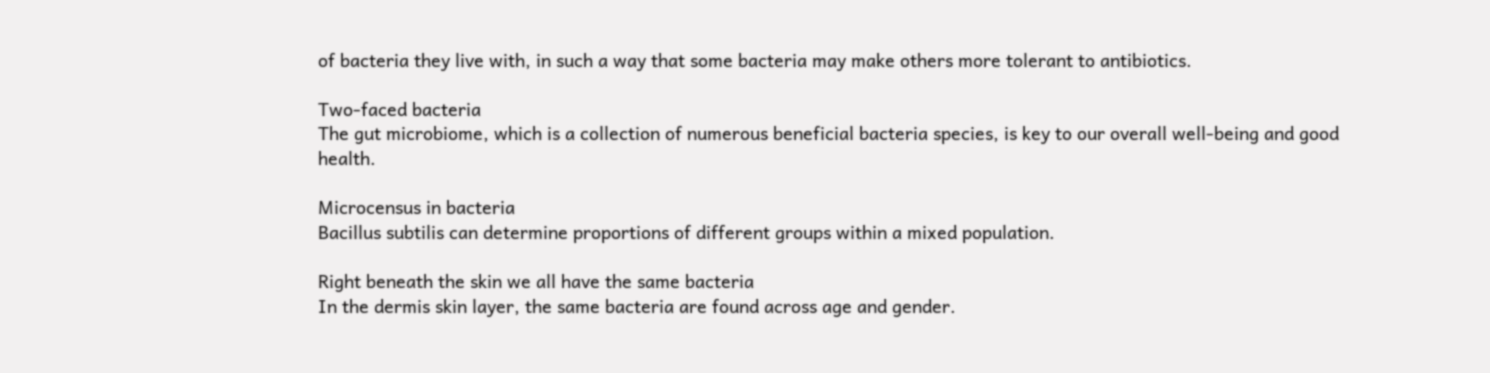of bacteria they live with, in such a way that some bacteria may make others more tolerant to antibiotics.

Two-faced bacteria
The gut microbiome, which is a collection of numerous beneficial bacteria species, is key to our overall well-being and good health.

Microcensus in bacteria
Bacillus subtilis can determine proportions of different groups within a mixed population.

Right beneath the skin we all have the same bacteria
In the dermis skin layer, the same bacteria are found across age and gender.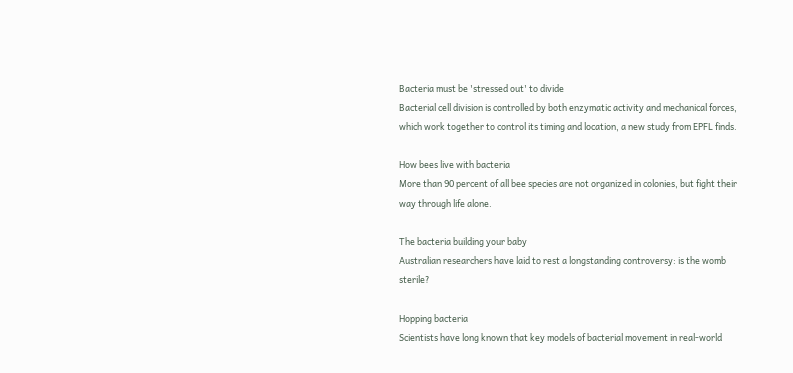Bacteria must be 'stressed out' to divide
Bacterial cell division is controlled by both enzymatic activity and mechanical forces, which work together to control its timing and location, a new study from EPFL finds.

How bees live with bacteria
More than 90 percent of all bee species are not organized in colonies, but fight their way through life alone.

The bacteria building your baby
Australian researchers have laid to rest a longstanding controversy: is the womb sterile?

Hopping bacteria
Scientists have long known that key models of bacterial movement in real-world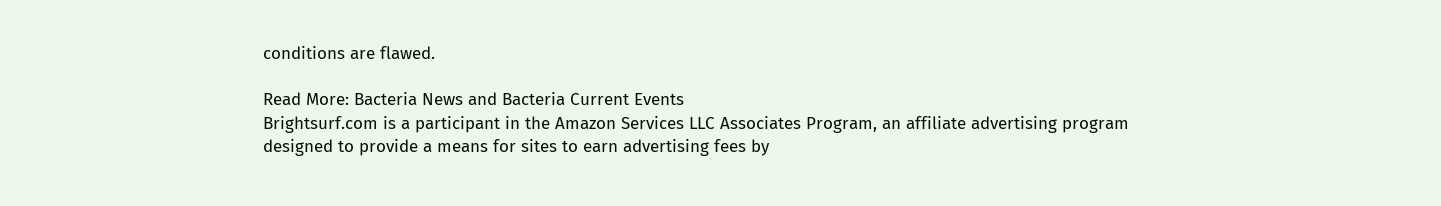conditions are flawed.

Read More: Bacteria News and Bacteria Current Events
Brightsurf.com is a participant in the Amazon Services LLC Associates Program, an affiliate advertising program designed to provide a means for sites to earn advertising fees by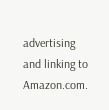advertising and linking to Amazon.com.